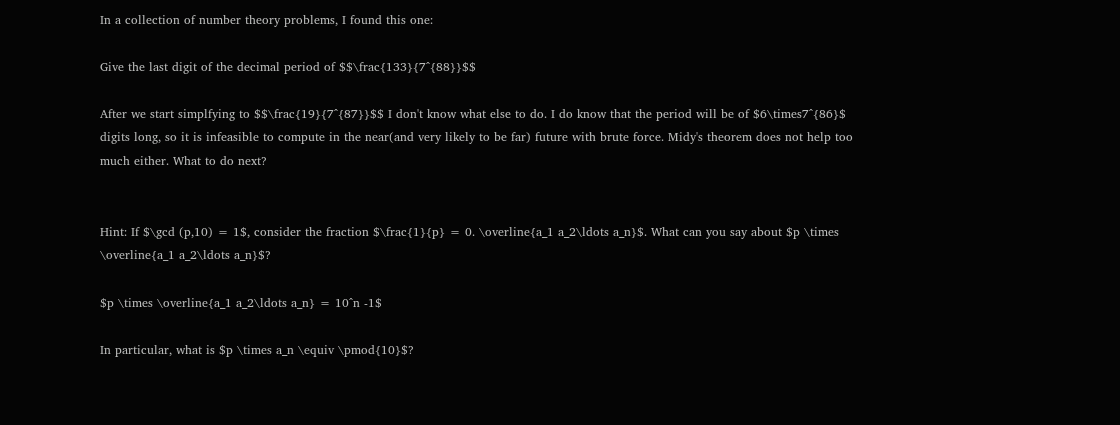In a collection of number theory problems, I found this one:

Give the last digit of the decimal period of $$\frac{133}{7^{88}}$$

After we start simplfying to $$\frac{19}{7^{87}}$$ I don't know what else to do. I do know that the period will be of $6\times7^{86}$ digits long, so it is infeasible to compute in the near(and very likely to be far) future with brute force. Midy's theorem does not help too much either. What to do next?


Hint: If $\gcd (p,10) = 1$, consider the fraction $\frac{1}{p} = 0. \overline{a_1 a_2\ldots a_n}$. What can you say about $p \times \overline{a_1 a_2\ldots a_n}$?

$p \times \overline{a_1 a_2\ldots a_n} = 10^n -1$

In particular, what is $p \times a_n \equiv \pmod{10}$?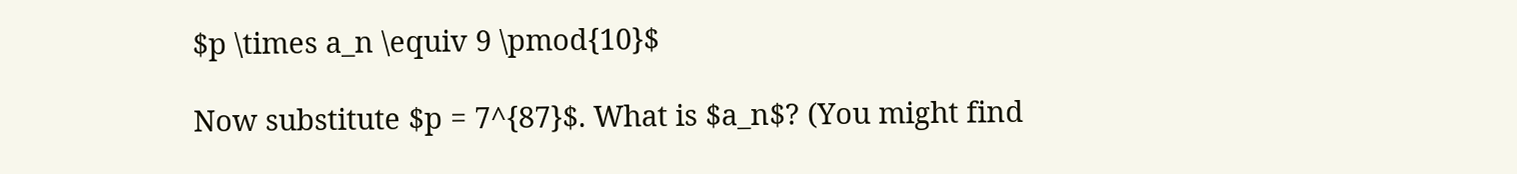$p \times a_n \equiv 9 \pmod{10}$

Now substitute $p = 7^{87}$. What is $a_n$? (You might find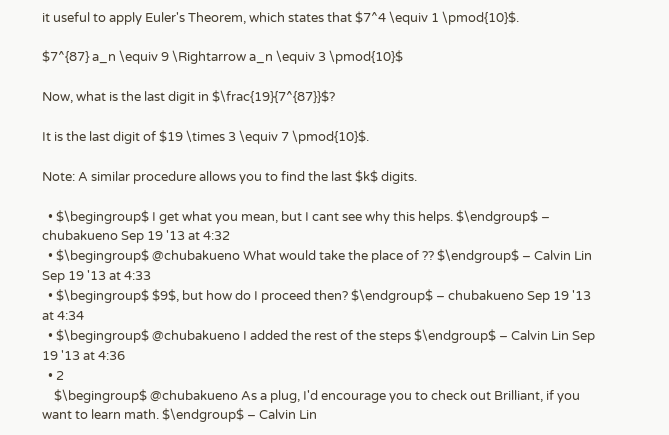it useful to apply Euler's Theorem, which states that $7^4 \equiv 1 \pmod{10}$.

$7^{87} a_n \equiv 9 \Rightarrow a_n \equiv 3 \pmod{10}$

Now, what is the last digit in $\frac{19}{7^{87}}$?

It is the last digit of $19 \times 3 \equiv 7 \pmod{10}$.

Note: A similar procedure allows you to find the last $k$ digits.

  • $\begingroup$ I get what you mean, but I cant see why this helps. $\endgroup$ – chubakueno Sep 19 '13 at 4:32
  • $\begingroup$ @chubakueno What would take the place of ?? $\endgroup$ – Calvin Lin Sep 19 '13 at 4:33
  • $\begingroup$ $9$, but how do I proceed then? $\endgroup$ – chubakueno Sep 19 '13 at 4:34
  • $\begingroup$ @chubakueno I added the rest of the steps $\endgroup$ – Calvin Lin Sep 19 '13 at 4:36
  • 2
    $\begingroup$ @chubakueno As a plug, I'd encourage you to check out Brilliant, if you want to learn math. $\endgroup$ – Calvin Lin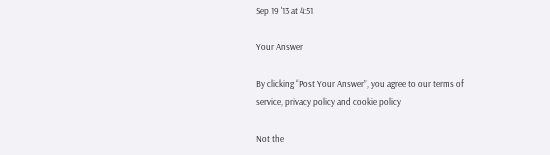Sep 19 '13 at 4:51

Your Answer

By clicking “Post Your Answer”, you agree to our terms of service, privacy policy and cookie policy

Not the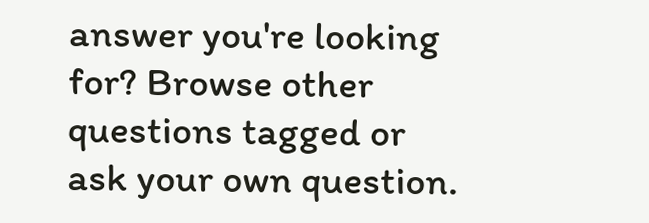answer you're looking for? Browse other questions tagged or ask your own question.